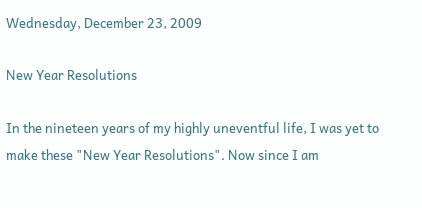Wednesday, December 23, 2009

New Year Resolutions

In the nineteen years of my highly uneventful life, I was yet to make these "New Year Resolutions". Now since I am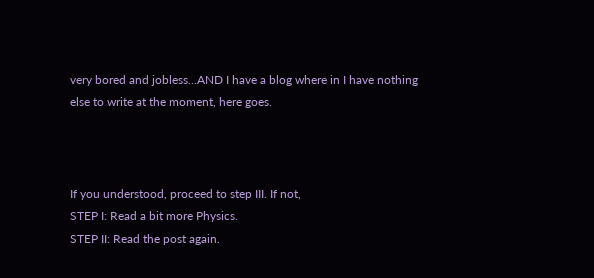very bored and jobless...AND I have a blog where in I have nothing else to write at the moment, here goes.



If you understood, proceed to step III. If not,
STEP I: Read a bit more Physics.
STEP II: Read the post again.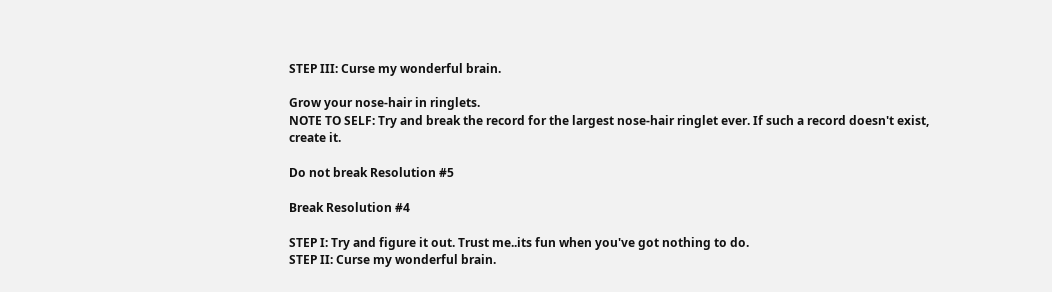STEP III: Curse my wonderful brain.

Grow your nose-hair in ringlets.
NOTE TO SELF: Try and break the record for the largest nose-hair ringlet ever. If such a record doesn't exist, create it.

Do not break Resolution #5

Break Resolution #4

STEP I: Try and figure it out. Trust me..its fun when you've got nothing to do.
STEP II: Curse my wonderful brain.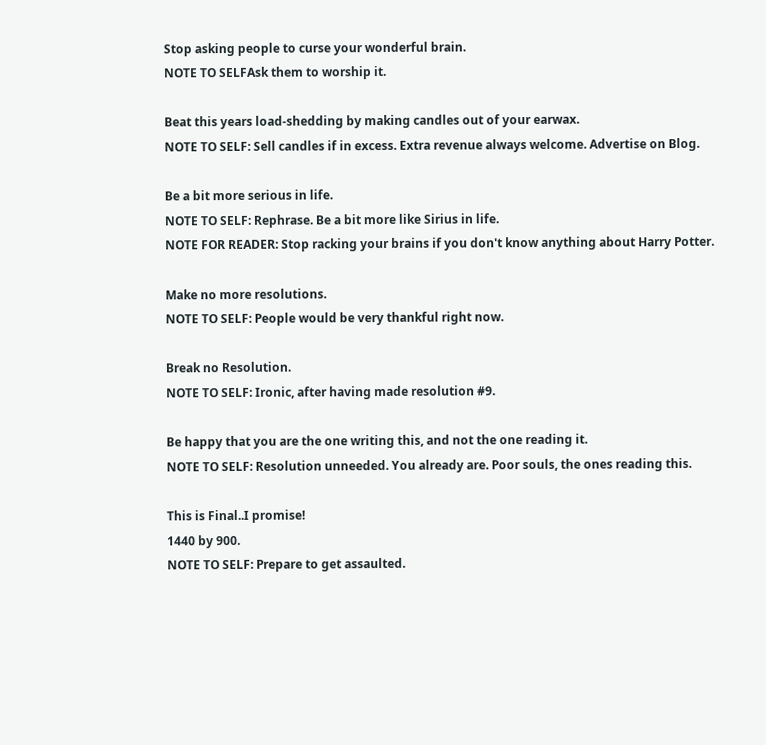Stop asking people to curse your wonderful brain.
NOTE TO SELFAsk them to worship it.

Beat this years load-shedding by making candles out of your earwax.
NOTE TO SELF: Sell candles if in excess. Extra revenue always welcome. Advertise on Blog.

Be a bit more serious in life.
NOTE TO SELF: Rephrase. Be a bit more like Sirius in life.
NOTE FOR READER: Stop racking your brains if you don't know anything about Harry Potter.

Make no more resolutions.
NOTE TO SELF: People would be very thankful right now.

Break no Resolution.
NOTE TO SELF: Ironic, after having made resolution #9.

Be happy that you are the one writing this, and not the one reading it.
NOTE TO SELF: Resolution unneeded. You already are. Poor souls, the ones reading this.

This is Final..I promise!
1440 by 900.
NOTE TO SELF: Prepare to get assaulted.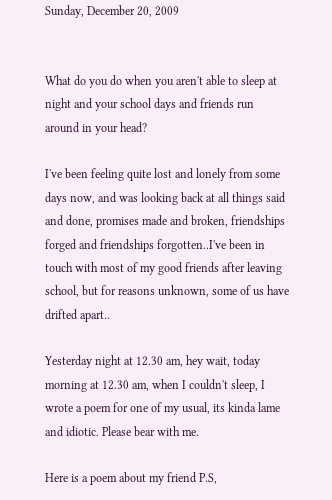Sunday, December 20, 2009


What do you do when you aren't able to sleep at night and your school days and friends run around in your head?

I've been feeling quite lost and lonely from some days now, and was looking back at all things said and done, promises made and broken, friendships forged and friendships forgotten..I've been in touch with most of my good friends after leaving school, but for reasons unknown, some of us have drifted apart..

Yesterday night at 12.30 am, hey wait, today morning at 12.30 am, when I couldn't sleep, I wrote a poem for one of my usual, its kinda lame and idiotic. Please bear with me.

Here is a poem about my friend P.S,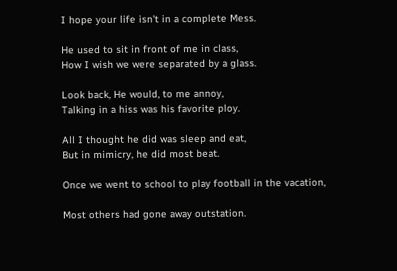I hope your life isn't in a complete Mess.

He used to sit in front of me in class,
How I wish we were separated by a glass.

Look back, He would, to me annoy,
Talking in a hiss was his favorite ploy.

All I thought he did was sleep and eat,
But in mimicry, he did most beat.

Once we went to school to play football in the vacation,

Most others had gone away outstation.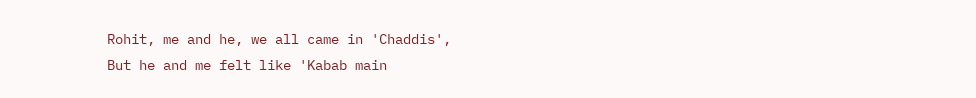Rohit, me and he, we all came in 'Chaddis',
But he and me felt like 'Kabab main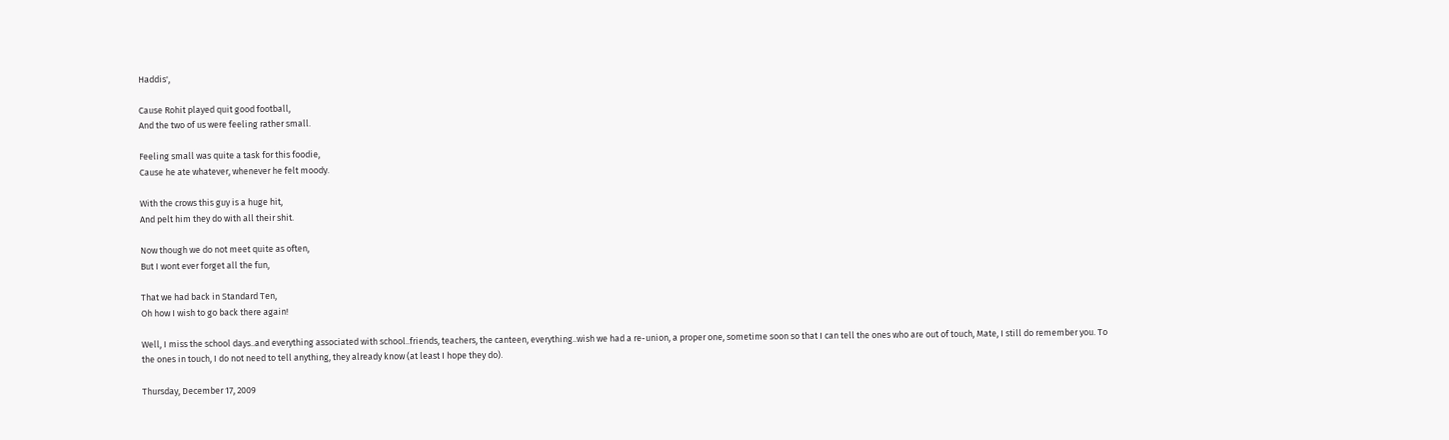Haddis',

Cause Rohit played quit good football,
And the two of us were feeling rather small.

Feeling small was quite a task for this foodie,
Cause he ate whatever, whenever he felt moody.

With the crows this guy is a huge hit,
And pelt him they do with all their shit.

Now though we do not meet quite as often,
But I wont ever forget all the fun,

That we had back in Standard Ten,
Oh how I wish to go back there again!

Well, I miss the school days..and everything associated with school..friends, teachers, the canteen, everything..wish we had a re-union, a proper one, sometime soon so that I can tell the ones who are out of touch, Mate, I still do remember you. To the ones in touch, I do not need to tell anything, they already know (at least I hope they do).

Thursday, December 17, 2009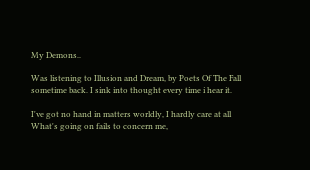My Demons..

Was listening to Illusion and Dream, by Poets Of The Fall sometime back. I sink into thought every time i hear it.

I've got no hand in matters worldly, I hardly care at all
What's going on fails to concern me,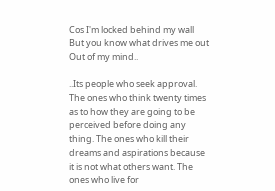Cos I'm locked behind my wall
But you know what drives me out
Out of my mind..

..Its people who seek approval. The ones who think twenty times as to how they are going to be perceived before doing any thing. The ones who kill their dreams and aspirations because it is not what others want. The ones who live for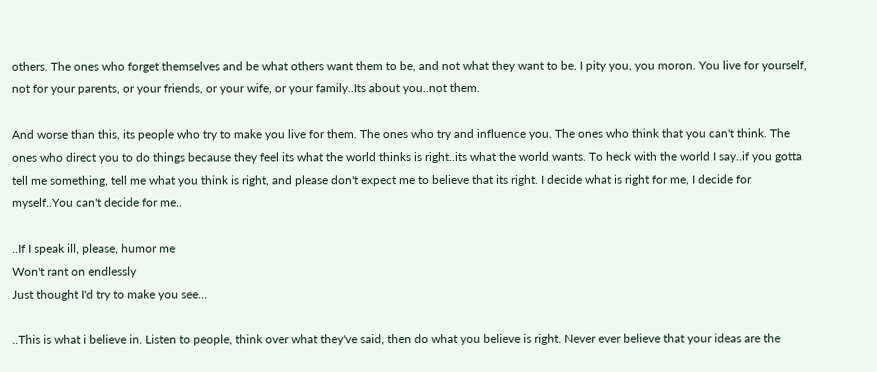others. The ones who forget themselves and be what others want them to be, and not what they want to be. I pity you, you moron. You live for yourself, not for your parents, or your friends, or your wife, or your family..Its about you..not them.

And worse than this, its people who try to make you live for them. The ones who try and influence you. The ones who think that you can't think. The ones who direct you to do things because they feel its what the world thinks is right..its what the world wants. To heck with the world I say..if you gotta tell me something, tell me what you think is right, and please don't expect me to believe that its right. I decide what is right for me, I decide for myself..You can't decide for me..

..If I speak ill, please, humor me
Won't rant on endlessly
Just thought I'd try to make you see...

..This is what i believe in. Listen to people, think over what they've said, then do what you believe is right. Never ever believe that your ideas are the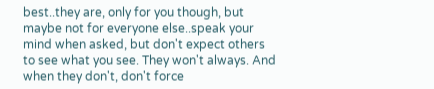best..they are, only for you though, but maybe not for everyone else..speak your mind when asked, but don't expect others to see what you see. They won't always. And when they don't, don't force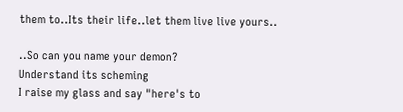them to..Its their life..let them live live yours..

..So can you name your demon?
Understand its scheming
I raise my glass and say "here's to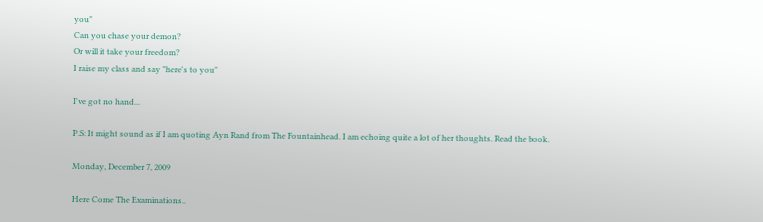you"
Can you chase your demon?
Or will it take your freedom?
I raise my class and say "here's to you"

I've got no hand...

P.S: It might sound as if I am quoting Ayn Rand from The Fountainhead. I am echoing quite a lot of her thoughts. Read the book.

Monday, December 7, 2009

Here Come The Examinations..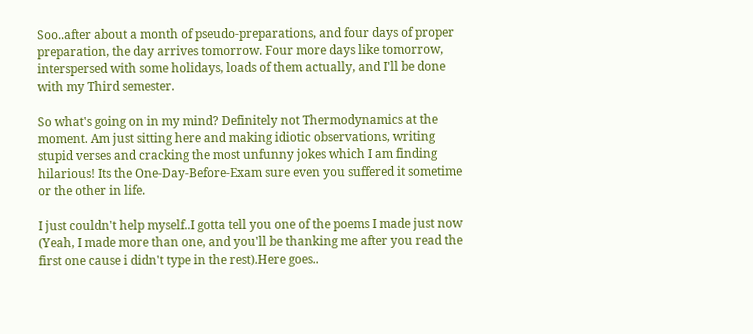Soo..after about a month of pseudo-preparations, and four days of proper preparation, the day arrives tomorrow. Four more days like tomorrow, interspersed with some holidays, loads of them actually, and I'll be done with my Third semester.

So what's going on in my mind? Definitely not Thermodynamics at the moment. Am just sitting here and making idiotic observations, writing stupid verses and cracking the most unfunny jokes which I am finding hilarious! Its the One-Day-Before-Exam sure even you suffered it sometime or the other in life.

I just couldn't help myself..I gotta tell you one of the poems I made just now (Yeah, I made more than one, and you'll be thanking me after you read the first one cause i didn't type in the rest).Here goes..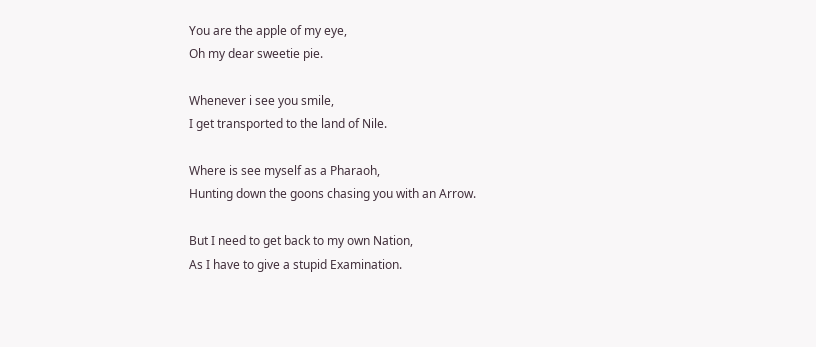You are the apple of my eye,
Oh my dear sweetie pie.

Whenever i see you smile,
I get transported to the land of Nile.

Where is see myself as a Pharaoh,
Hunting down the goons chasing you with an Arrow.

But I need to get back to my own Nation,
As I have to give a stupid Examination.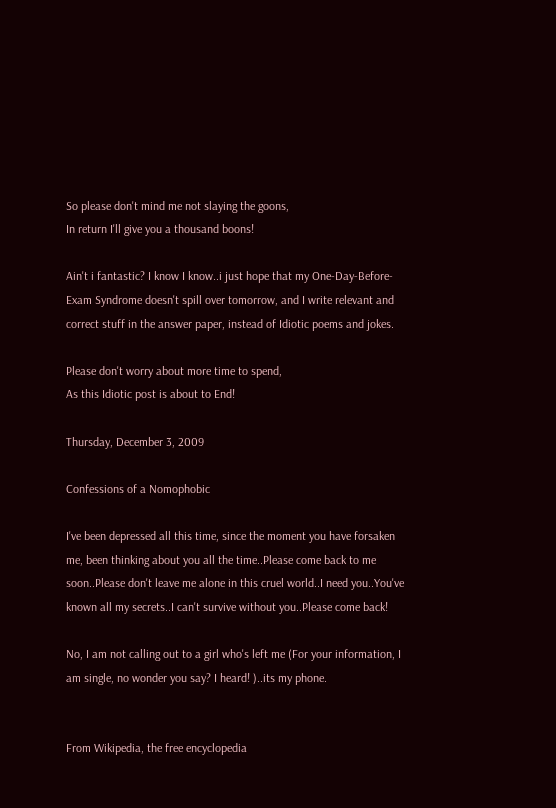So please don't mind me not slaying the goons,
In return I'll give you a thousand boons!

Ain't i fantastic? I know I know..i just hope that my One-Day-Before-Exam Syndrome doesn't spill over tomorrow, and I write relevant and correct stuff in the answer paper, instead of Idiotic poems and jokes.

Please don't worry about more time to spend,
As this Idiotic post is about to End!

Thursday, December 3, 2009

Confessions of a Nomophobic

I've been depressed all this time, since the moment you have forsaken me, been thinking about you all the time..Please come back to me soon..Please don't leave me alone in this cruel world..I need you..You've known all my secrets..I can't survive without you..Please come back!

No, I am not calling out to a girl who's left me (For your information, I am single, no wonder you say? I heard! )..its my phone.


From Wikipedia, the free encyclopedia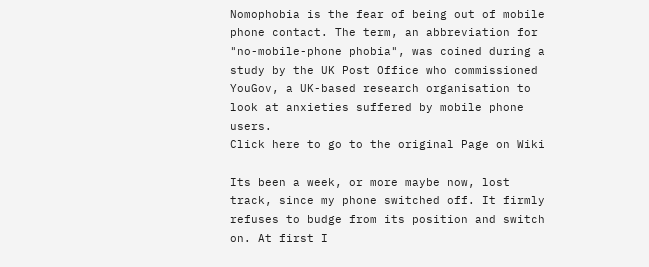Nomophobia is the fear of being out of mobile phone contact. The term, an abbreviation for "no-mobile-phone phobia", was coined during a study by the UK Post Office who commissioned YouGov, a UK-based research organisation to look at anxieties suffered by mobile phone users.
Click here to go to the original Page on Wiki

Its been a week, or more maybe now, lost track, since my phone switched off. It firmly refuses to budge from its position and switch on. At first I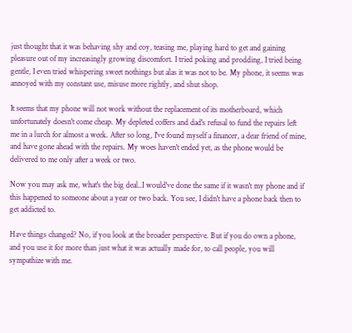just thought that it was behaving shy and coy, teasing me, playing hard to get and gaining pleasure out of my increasingly growing discomfort. I tried poking and prodding, I tried being gentle, I even tried whispering sweet nothings but alas it was not to be. My phone, it seems was annoyed with my constant use, misuse more rightly, and shut shop.

It seems that my phone will not work without the replacement of its motherboard, which unfortunately doesn't come cheap. My depleted coffers and dad's refusal to fund the repairs left me in a lurch for almost a week. After so long, I've found myself a financer, a dear friend of mine, and have gone ahead with the repairs. My woes haven't ended yet, as the phone would be delivered to me only after a week or two.

Now you may ask me, what's the big deal..I would've done the same if it wasn't my phone and if this happened to someone about a year or two back. You see, I didn't have a phone back then to get addicted to.

Have things changed? No, if you look at the broader perspective. But if you do own a phone, and you use it for more than just what it was actually made for, to call people, you will sympathize with me.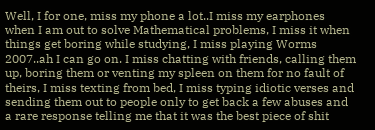Well, I for one, miss my phone a lot..I miss my earphones when I am out to solve Mathematical problems, I miss it when things get boring while studying, I miss playing Worms 2007..ah I can go on. I miss chatting with friends, calling them up, boring them or venting my spleen on them for no fault of theirs, I miss texting from bed, I miss typing idiotic verses and sending them out to people only to get back a few abuses and a rare response telling me that it was the best piece of shit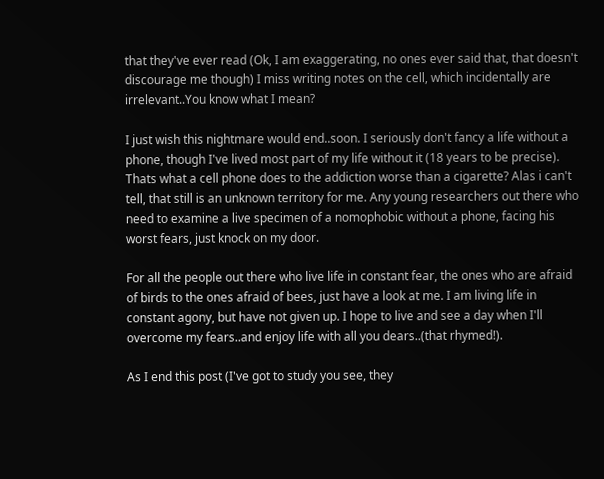that they've ever read (Ok, I am exaggerating, no ones ever said that, that doesn't discourage me though) I miss writing notes on the cell, which incidentally are irrelevant..You know what I mean?

I just wish this nightmare would end..soon. I seriously don't fancy a life without a phone, though I've lived most part of my life without it (18 years to be precise). Thats what a cell phone does to the addiction worse than a cigarette? Alas i can't tell, that still is an unknown territory for me. Any young researchers out there who need to examine a live specimen of a nomophobic without a phone, facing his worst fears, just knock on my door.

For all the people out there who live life in constant fear, the ones who are afraid of birds to the ones afraid of bees, just have a look at me. I am living life in constant agony, but have not given up. I hope to live and see a day when I'll overcome my fears..and enjoy life with all you dears..(that rhymed!).

As I end this post (I've got to study you see, they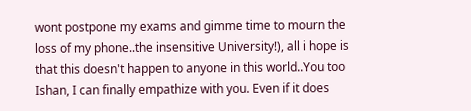wont postpone my exams and gimme time to mourn the loss of my phone..the insensitive University!), all i hope is that this doesn't happen to anyone in this world..You too Ishan, I can finally empathize with you. Even if it does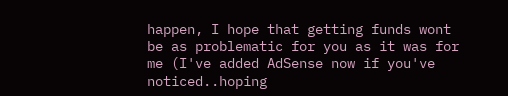happen, I hope that getting funds wont be as problematic for you as it was for me (I've added AdSense now if you've noticed..hoping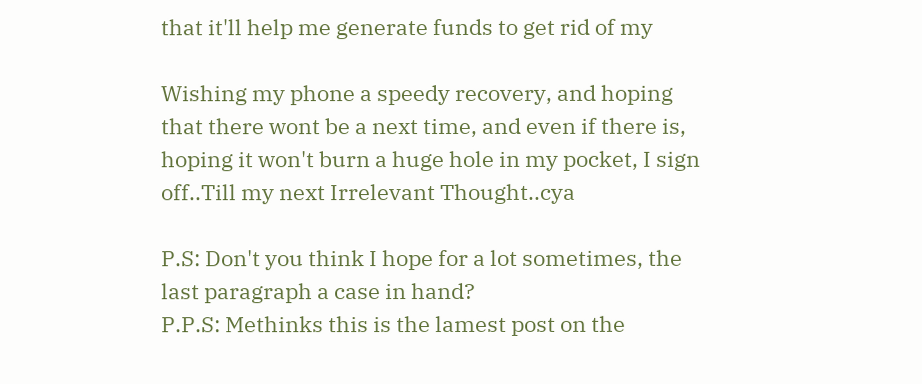that it'll help me generate funds to get rid of my

Wishing my phone a speedy recovery, and hoping that there wont be a next time, and even if there is, hoping it won't burn a huge hole in my pocket, I sign off..Till my next Irrelevant Thought..cya

P.S: Don't you think I hope for a lot sometimes, the last paragraph a case in hand?
P.P.S: Methinks this is the lamest post on the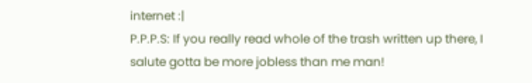internet :|
P.P.P.S: If you really read whole of the trash written up there, I salute gotta be more jobless than me man!